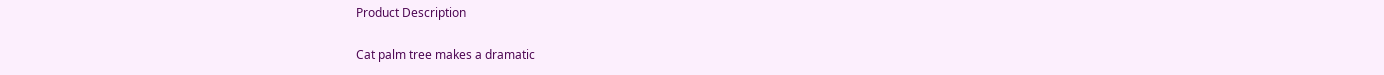Product Description

Cat palm tree makes a dramatic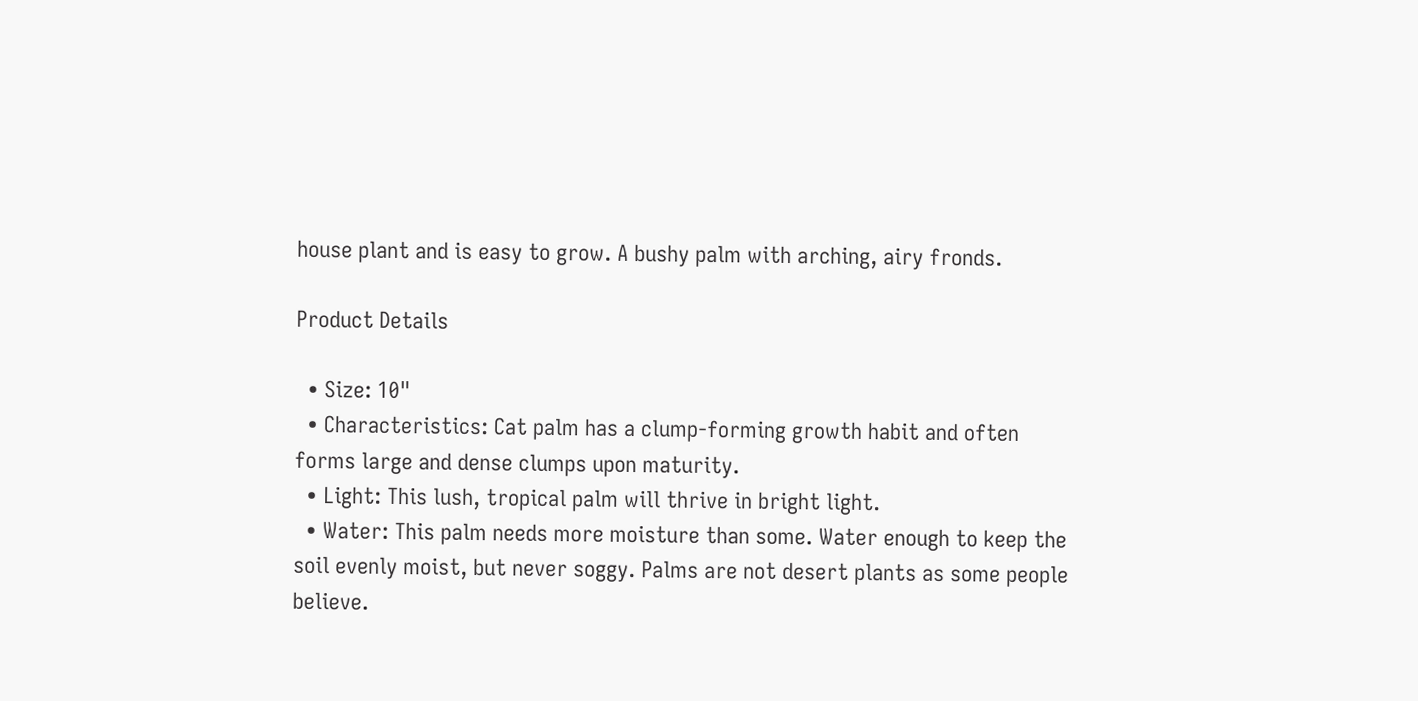house plant and is easy to grow. A bushy palm with arching, airy fronds.

Product Details

  • Size: 10"
  • Characteristics: Cat palm has a clump-forming growth habit and often forms large and dense clumps upon maturity.
  • Light: This lush, tropical palm will thrive in bright light.
  • Water: This palm needs more moisture than some. Water enough to keep the soil evenly moist, but never soggy. Palms are not desert plants as some people believe.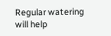Regular watering will help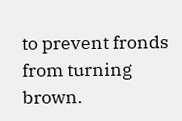to prevent fronds from turning brown.